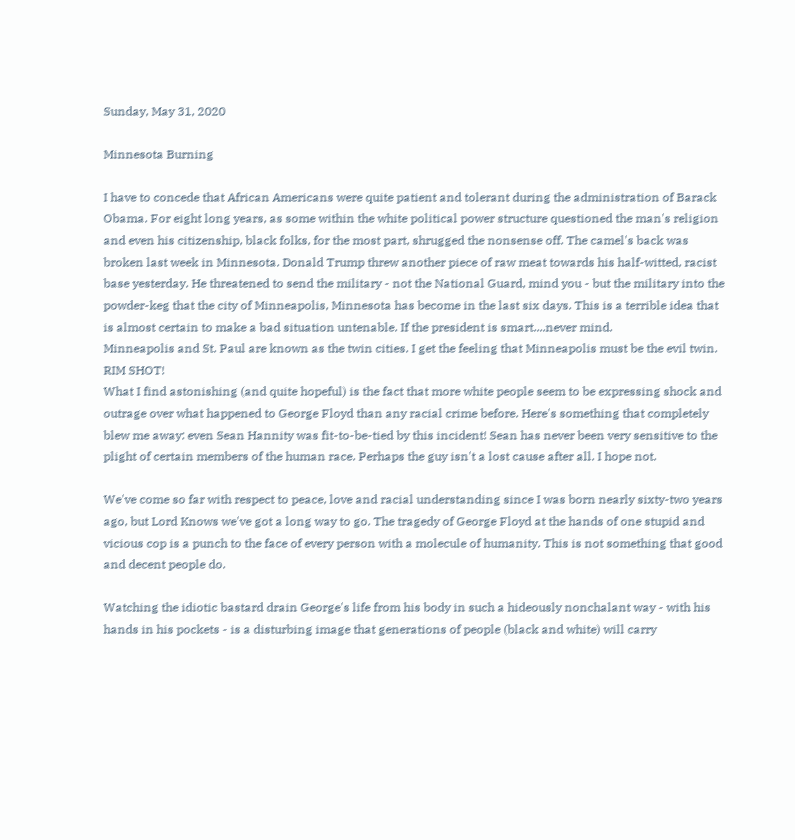Sunday, May 31, 2020

Minnesota Burning

I have to concede that African Americans were quite patient and tolerant during the administration of Barack Obama. For eight long years, as some within the white political power structure questioned the man's religion and even his citizenship, black folks, for the most part, shrugged the nonsense off. The camel's back was broken last week in Minnesota. Donald Trump threw another piece of raw meat towards his half-witted, racist base yesterday. He threatened to send the military - not the National Guard, mind you - but the military into the powder-keg that the city of Minneapolis, Minnesota has become in the last six days. This is a terrible idea that is almost certain to make a bad situation untenable. If the president is smart....never mind.
Minneapolis and St. Paul are known as the twin cities. I get the feeling that Minneapolis must be the evil twin. RIM SHOT!
What I find astonishing (and quite hopeful) is the fact that more white people seem to be expressing shock and outrage over what happened to George Floyd than any racial crime before. Here's something that completely blew me away: even Sean Hannity was fit-to-be-tied by this incident! Sean has never been very sensitive to the plight of certain members of the human race. Perhaps the guy isn't a lost cause after all. I hope not.

We've come so far with respect to peace, love and racial understanding since I was born nearly sixty-two years ago, but Lord Knows we've got a long way to go. The tragedy of George Floyd at the hands of one stupid and vicious cop is a punch to the face of every person with a molecule of humanity. This is not something that good and decent people do.

Watching the idiotic bastard drain George's life from his body in such a hideously nonchalant way - with his hands in his pockets - is a disturbing image that generations of people (black and white) will carry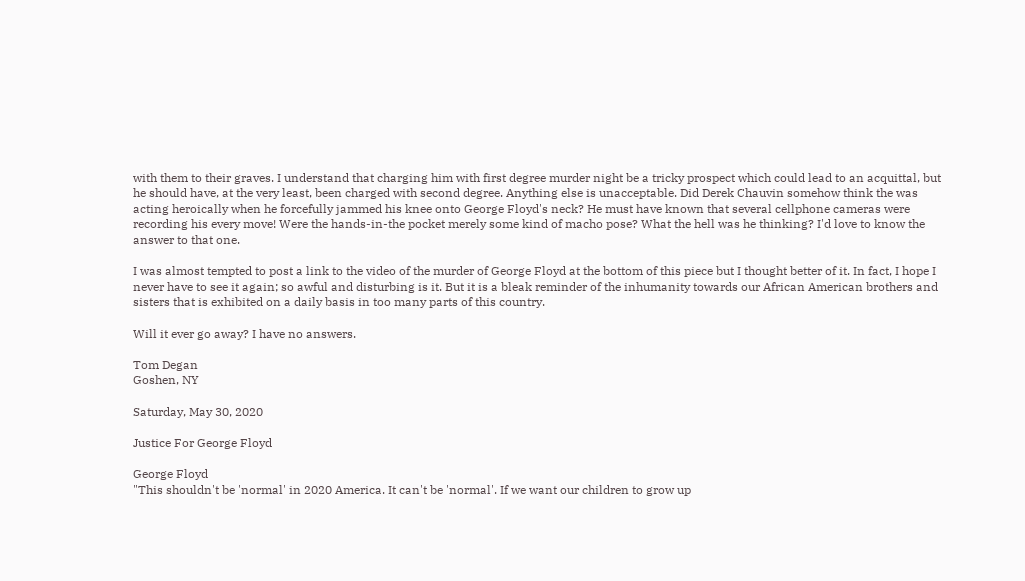with them to their graves. I understand that charging him with first degree murder night be a tricky prospect which could lead to an acquittal, but he should have, at the very least, been charged with second degree. Anything else is unacceptable. Did Derek Chauvin somehow think the was acting heroically when he forcefully jammed his knee onto George Floyd's neck? He must have known that several cellphone cameras were recording his every move! Were the hands-in-the pocket merely some kind of macho pose? What the hell was he thinking? I'd love to know the answer to that one.

I was almost tempted to post a link to the video of the murder of George Floyd at the bottom of this piece but I thought better of it. In fact, I hope I never have to see it again; so awful and disturbing is it. But it is a bleak reminder of the inhumanity towards our African American brothers and sisters that is exhibited on a daily basis in too many parts of this country.

Will it ever go away? I have no answers.

Tom Degan
Goshen, NY

Saturday, May 30, 2020

Justice For George Floyd

George Floyd
"This shouldn't be 'normal' in 2020 America. It can't be 'normal'. If we want our children to grow up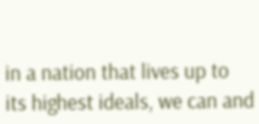in a nation that lives up to its highest ideals, we can and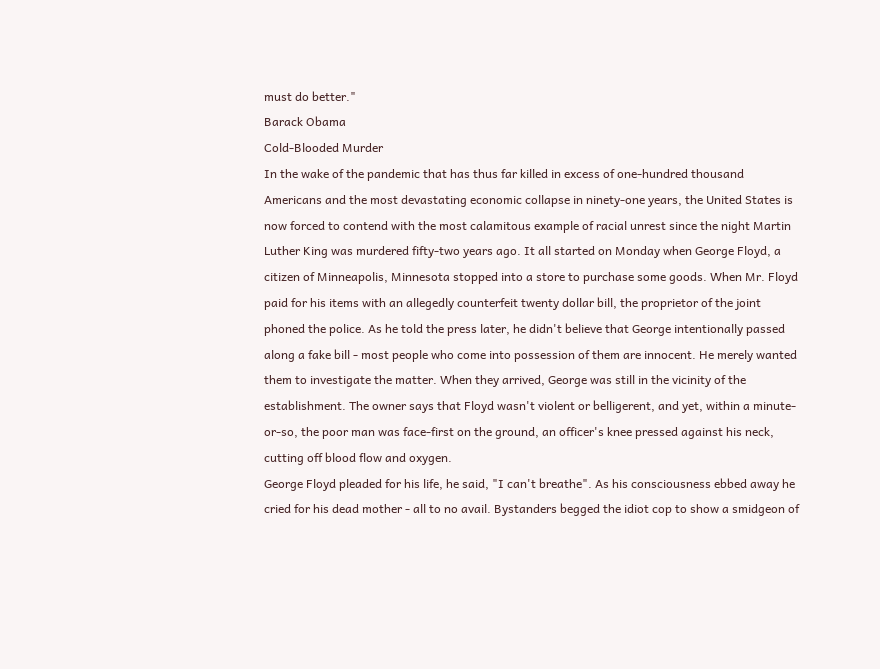must do better."
Barack Obama
Cold-Blooded Murder
In the wake of the pandemic that has thus far killed in excess of one-hundred thousand Americans and the most devastating economic collapse in ninety-one years, the United States is now forced to contend with the most calamitous example of racial unrest since the night Martin Luther King was murdered fifty-two years ago. It all started on Monday when George Floyd, a citizen of Minneapolis, Minnesota stopped into a store to purchase some goods. When Mr. Floyd paid for his items with an allegedly counterfeit twenty dollar bill, the proprietor of the joint phoned the police. As he told the press later, he didn't believe that George intentionally passed along a fake bill - most people who come into possession of them are innocent. He merely wanted them to investigate the matter. When they arrived, George was still in the vicinity of the establishment. The owner says that Floyd wasn't violent or belligerent, and yet, within a minute-or-so, the poor man was face-first on the ground, an officer's knee pressed against his neck, cutting off blood flow and oxygen.
George Floyd pleaded for his life, he said, "I can't breathe". As his consciousness ebbed away he cried for his dead mother - all to no avail. Bystanders begged the idiot cop to show a smidgeon of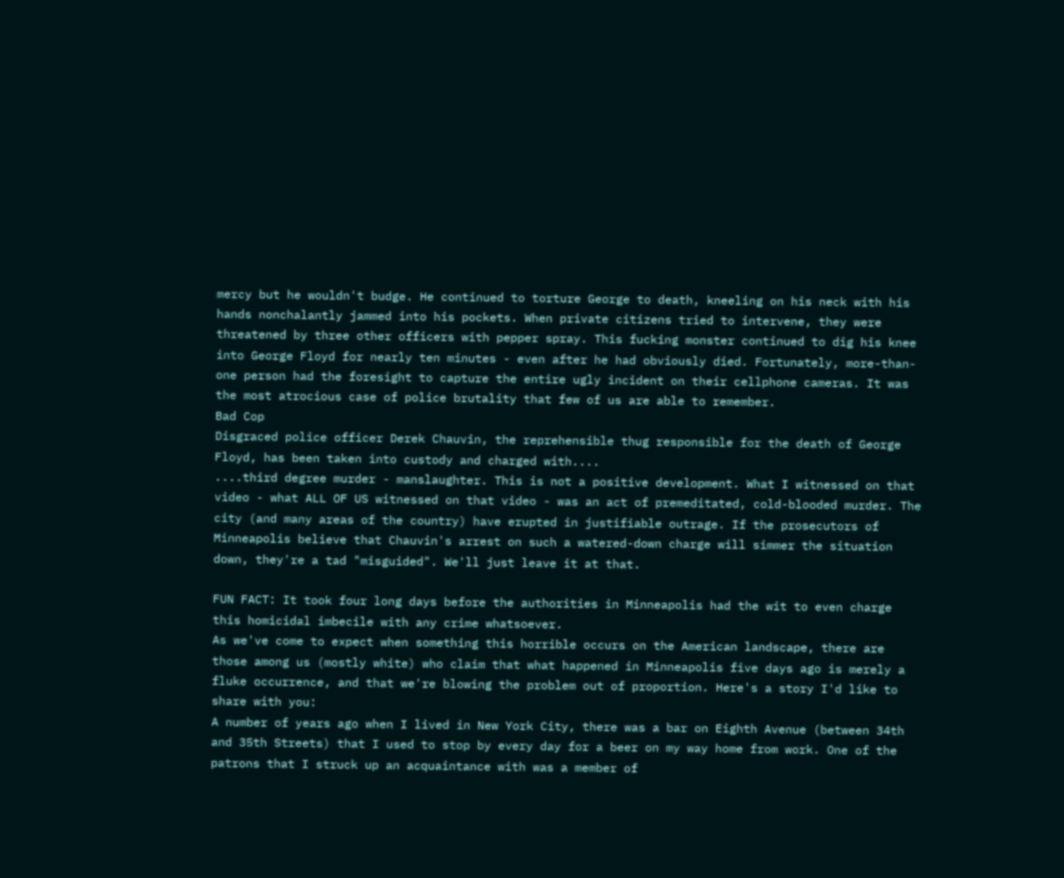mercy but he wouldn't budge. He continued to torture George to death, kneeling on his neck with his hands nonchalantly jammed into his pockets. When private citizens tried to intervene, they were threatened by three other officers with pepper spray. This fucking monster continued to dig his knee into George Floyd for nearly ten minutes - even after he had obviously died. Fortunately, more-than-one person had the foresight to capture the entire ugly incident on their cellphone cameras. It was the most atrocious case of police brutality that few of us are able to remember.
Bad Cop
Disgraced police officer Derek Chauvin, the reprehensible thug responsible for the death of George Floyd, has been taken into custody and charged with....
....third degree murder - manslaughter. This is not a positive development. What I witnessed on that video - what ALL OF US witnessed on that video - was an act of premeditated, cold-blooded murder. The city (and many areas of the country) have erupted in justifiable outrage. If the prosecutors of Minneapolis believe that Chauvin's arrest on such a watered-down charge will simmer the situation down, they're a tad "misguided". We'll just leave it at that.

FUN FACT: It took four long days before the authorities in Minneapolis had the wit to even charge this homicidal imbecile with any crime whatsoever.
As we've come to expect when something this horrible occurs on the American landscape, there are those among us (mostly white) who claim that what happened in Minneapolis five days ago is merely a fluke occurrence, and that we're blowing the problem out of proportion. Here's a story I'd like to share with you:
A number of years ago when I lived in New York City, there was a bar on Eighth Avenue (between 34th and 35th Streets) that I used to stop by every day for a beer on my way home from work. One of the patrons that I struck up an acquaintance with was a member of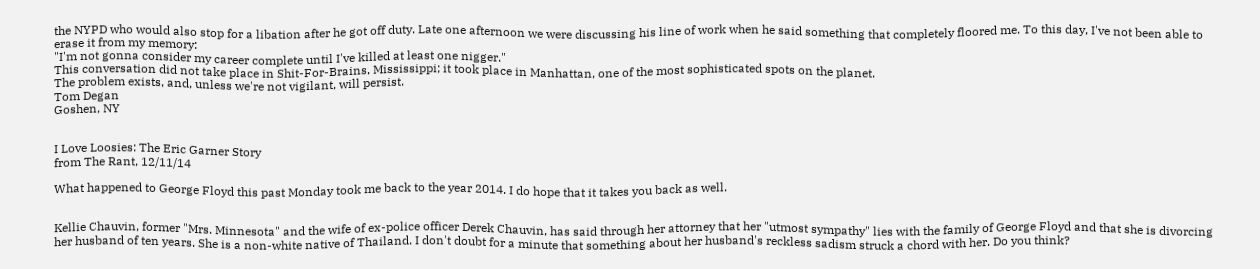the NYPD who would also stop for a libation after he got off duty. Late one afternoon we were discussing his line of work when he said something that completely floored me. To this day, I've not been able to erase it from my memory:
"I'm not gonna consider my career complete until I've killed at least one nigger."
This conversation did not take place in Shit-For-Brains, Mississippi; it took place in Manhattan, one of the most sophisticated spots on the planet.
The problem exists, and, unless we're not vigilant, will persist.
Tom Degan
Goshen, NY


I Love Loosies: The Eric Garner Story
from The Rant, 12/11/14

What happened to George Floyd this past Monday took me back to the year 2014. I do hope that it takes you back as well.


Kellie Chauvin, former "Mrs. Minnesota" and the wife of ex-police officer Derek Chauvin, has said through her attorney that her "utmost sympathy" lies with the family of George Floyd and that she is divorcing her husband of ten years. She is a non-white native of Thailand. I don't doubt for a minute that something about her husband's reckless sadism struck a chord with her. Do you think?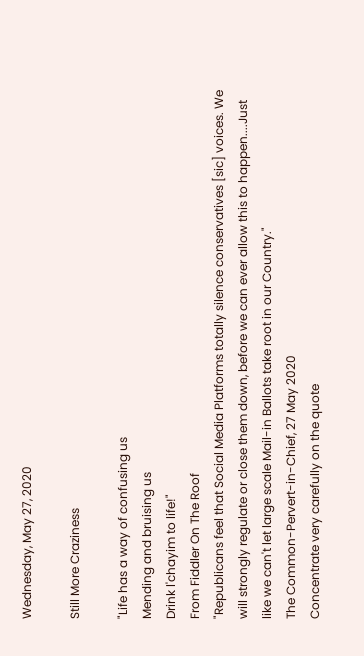Wednesday, May 27, 2020

Still More Craziness

"Life has a way of confusing us
Mending and bruising us
Drink l'chayim to life!"
From Fiddler On The Roof
"Republicans feel that Social Media Platforms totally silence conservatives [sic] voices. We will strongly regulate or close them down, before we can ever allow this to happen....Just like we can't let large scale Mail-in Ballots take root in our Country."
The Common-Pervert-in-Chief, 27 May 2020
Concentrate very carefully on the quote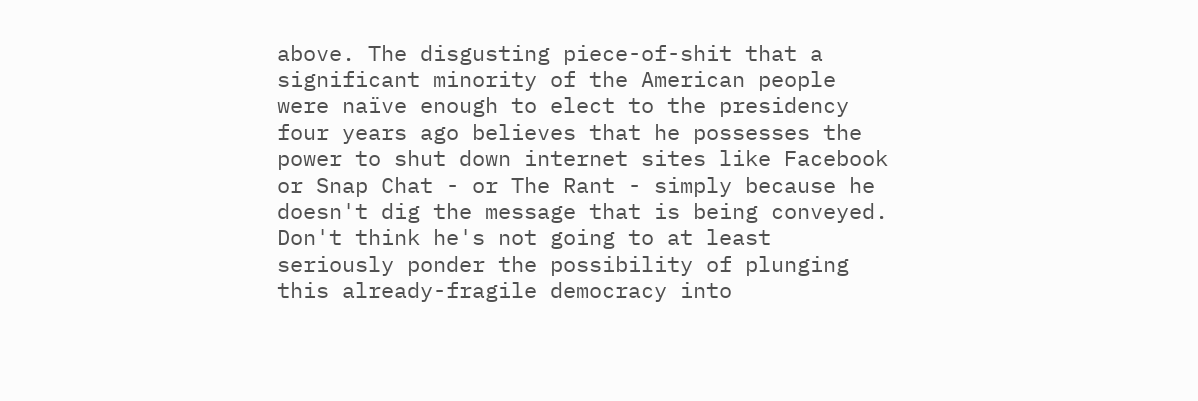above. The disgusting piece-of-shit that a significant minority of the American people were naïve enough to elect to the presidency four years ago believes that he possesses the power to shut down internet sites like Facebook or Snap Chat - or The Rant - simply because he doesn't dig the message that is being conveyed. Don't think he's not going to at least seriously ponder the possibility of plunging this already-fragile democracy into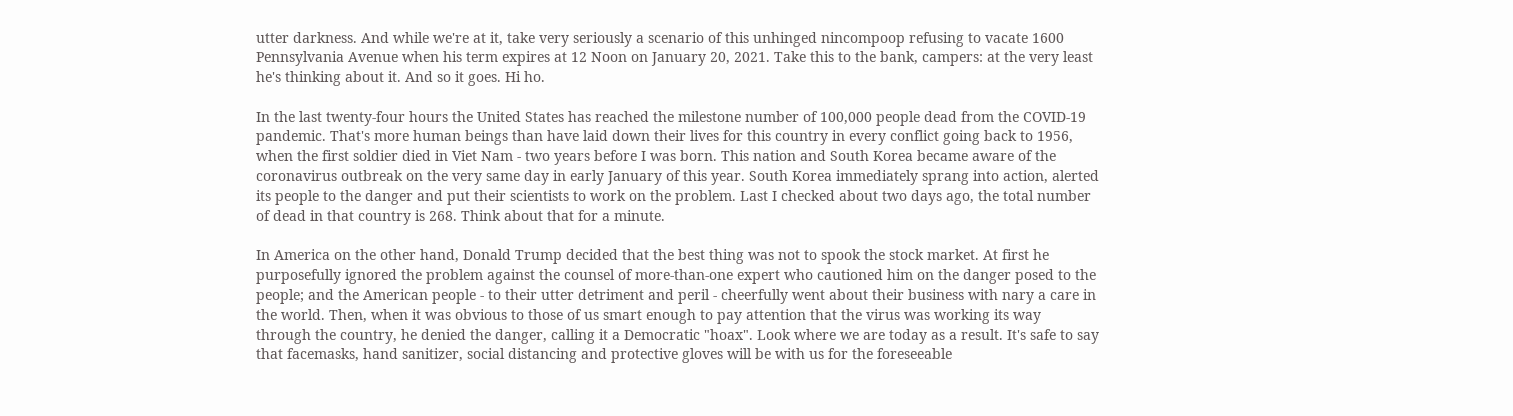utter darkness. And while we're at it, take very seriously a scenario of this unhinged nincompoop refusing to vacate 1600 Pennsylvania Avenue when his term expires at 12 Noon on January 20, 2021. Take this to the bank, campers: at the very least he's thinking about it. And so it goes. Hi ho.

In the last twenty-four hours the United States has reached the milestone number of 100,000 people dead from the COVID-19 pandemic. That's more human beings than have laid down their lives for this country in every conflict going back to 1956, when the first soldier died in Viet Nam - two years before I was born. This nation and South Korea became aware of the coronavirus outbreak on the very same day in early January of this year. South Korea immediately sprang into action, alerted its people to the danger and put their scientists to work on the problem. Last I checked about two days ago, the total number of dead in that country is 268. Think about that for a minute.

In America on the other hand, Donald Trump decided that the best thing was not to spook the stock market. At first he purposefully ignored the problem against the counsel of more-than-one expert who cautioned him on the danger posed to the people; and the American people - to their utter detriment and peril - cheerfully went about their business with nary a care in the world. Then, when it was obvious to those of us smart enough to pay attention that the virus was working its way through the country, he denied the danger, calling it a Democratic "hoax". Look where we are today as a result. It's safe to say that facemasks, hand sanitizer, social distancing and protective gloves will be with us for the foreseeable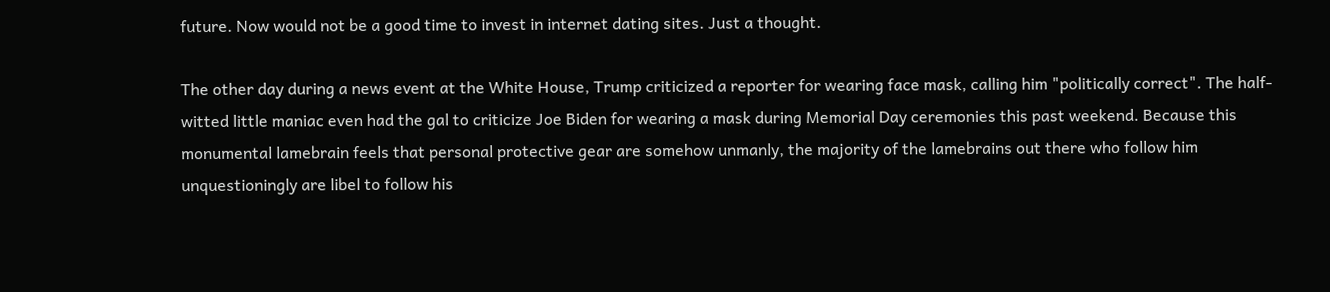future. Now would not be a good time to invest in internet dating sites. Just a thought.

The other day during a news event at the White House, Trump criticized a reporter for wearing face mask, calling him "politically correct". The half-witted little maniac even had the gal to criticize Joe Biden for wearing a mask during Memorial Day ceremonies this past weekend. Because this monumental lamebrain feels that personal protective gear are somehow unmanly, the majority of the lamebrains out there who follow him unquestioningly are libel to follow his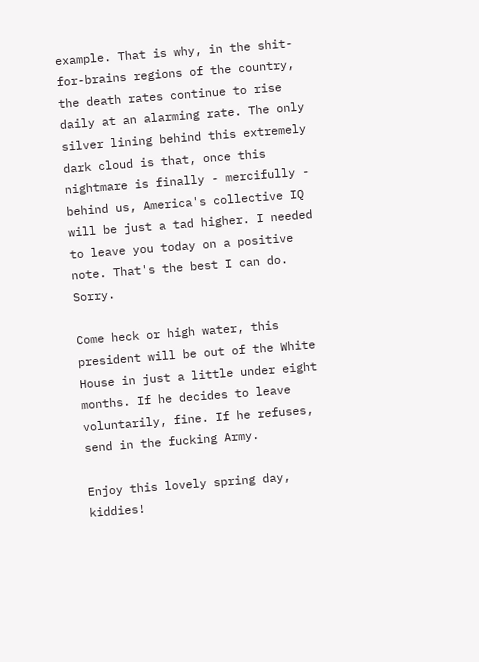example. That is why, in the shit-for-brains regions of the country, the death rates continue to rise daily at an alarming rate. The only silver lining behind this extremely dark cloud is that, once this nightmare is finally - mercifully - behind us, America's collective IQ will be just a tad higher. I needed to leave you today on a positive note. That's the best I can do. Sorry.

Come heck or high water, this president will be out of the White House in just a little under eight months. If he decides to leave voluntarily, fine. If he refuses, send in the fucking Army.

Enjoy this lovely spring day, kiddies!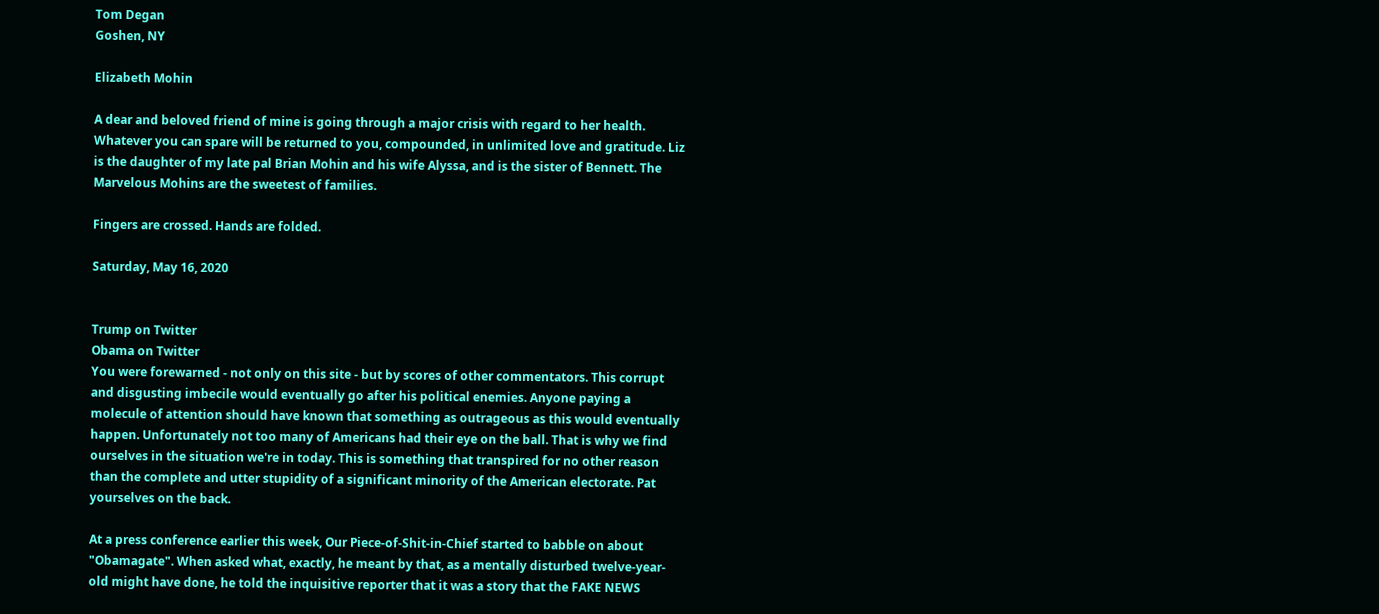Tom Degan
Goshen, NY

Elizabeth Mohin

A dear and beloved friend of mine is going through a major crisis with regard to her health. Whatever you can spare will be returned to you, compounded, in unlimited love and gratitude. Liz is the daughter of my late pal Brian Mohin and his wife Alyssa, and is the sister of Bennett. The Marvelous Mohins are the sweetest of families.

Fingers are crossed. Hands are folded.

Saturday, May 16, 2020


Trump on Twitter
Obama on Twitter
You were forewarned - not only on this site - but by scores of other commentators. This corrupt and disgusting imbecile would eventually go after his political enemies. Anyone paying a molecule of attention should have known that something as outrageous as this would eventually happen. Unfortunately not too many of Americans had their eye on the ball. That is why we find ourselves in the situation we're in today. This is something that transpired for no other reason than the complete and utter stupidity of a significant minority of the American electorate. Pat yourselves on the back.

At a press conference earlier this week, Our Piece-of-Shit-in-Chief started to babble on about "Obamagate". When asked what, exactly, he meant by that, as a mentally disturbed twelve-year-old might have done, he told the inquisitive reporter that it was a story that the FAKE NEWS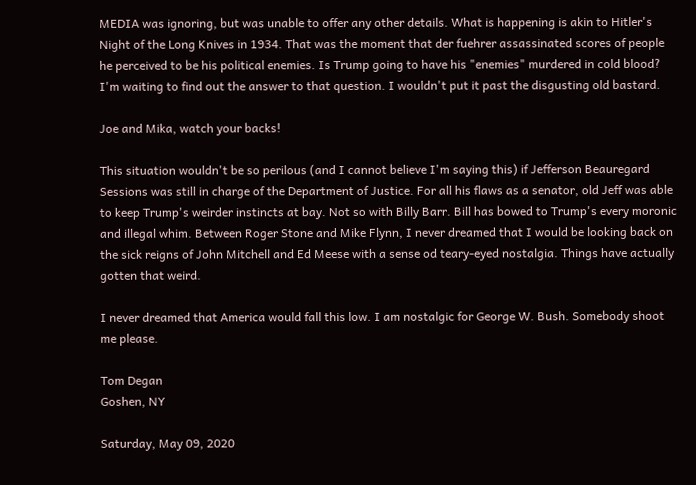MEDIA was ignoring, but was unable to offer any other details. What is happening is akin to Hitler's Night of the Long Knives in 1934. That was the moment that der fuehrer assassinated scores of people he perceived to be his political enemies. Is Trump going to have his "enemies" murdered in cold blood? I'm waiting to find out the answer to that question. I wouldn't put it past the disgusting old bastard.

Joe and Mika, watch your backs!

This situation wouldn't be so perilous (and I cannot believe I'm saying this) if Jefferson Beauregard Sessions was still in charge of the Department of Justice. For all his flaws as a senator, old Jeff was able to keep Trump's weirder instincts at bay. Not so with Billy Barr. Bill has bowed to Trump's every moronic and illegal whim. Between Roger Stone and Mike Flynn, I never dreamed that I would be looking back on the sick reigns of John Mitchell and Ed Meese with a sense od teary-eyed nostalgia. Things have actually gotten that weird.

I never dreamed that America would fall this low. I am nostalgic for George W. Bush. Somebody shoot me please.

Tom Degan
Goshen, NY

Saturday, May 09, 2020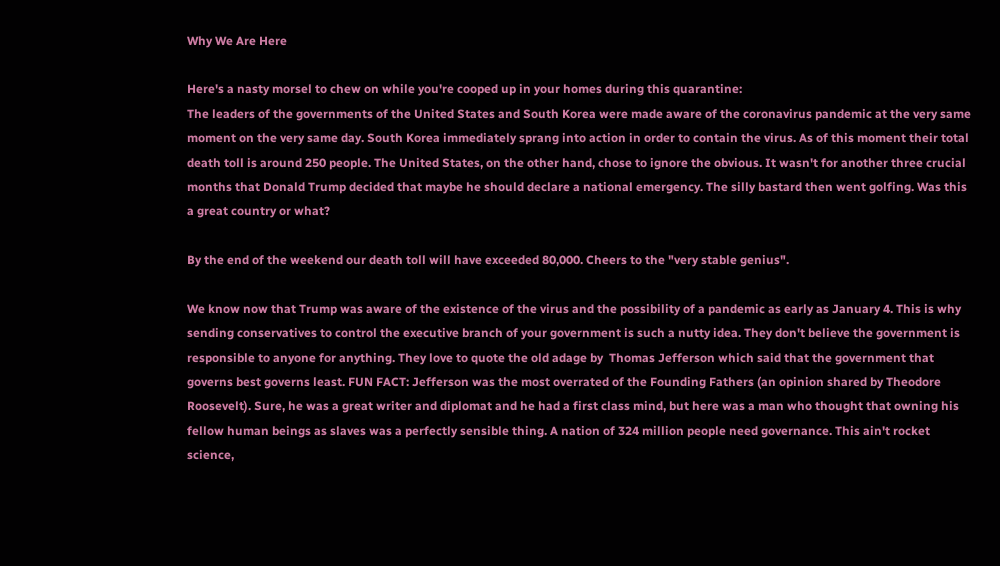Why We Are Here

Here's a nasty morsel to chew on while you're cooped up in your homes during this quarantine:
The leaders of the governments of the United States and South Korea were made aware of the coronavirus pandemic at the very same moment on the very same day. South Korea immediately sprang into action in order to contain the virus. As of this moment their total death toll is around 250 people. The United States, on the other hand, chose to ignore the obvious. It wasn't for another three crucial months that Donald Trump decided that maybe he should declare a national emergency. The silly bastard then went golfing. Was this a great country or what?

By the end of the weekend our death toll will have exceeded 80,000. Cheers to the "very stable genius".

We know now that Trump was aware of the existence of the virus and the possibility of a pandemic as early as January 4. This is why sending conservatives to control the executive branch of your government is such a nutty idea. They don't believe the government is responsible to anyone for anything. They love to quote the old adage by  Thomas Jefferson which said that the government that governs best governs least. FUN FACT: Jefferson was the most overrated of the Founding Fathers (an opinion shared by Theodore Roosevelt). Sure, he was a great writer and diplomat and he had a first class mind, but here was a man who thought that owning his fellow human beings as slaves was a perfectly sensible thing. A nation of 324 million people need governance. This ain't rocket science,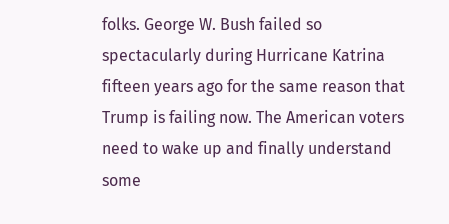folks. George W. Bush failed so spectacularly during Hurricane Katrina fifteen years ago for the same reason that Trump is failing now. The American voters need to wake up and finally understand some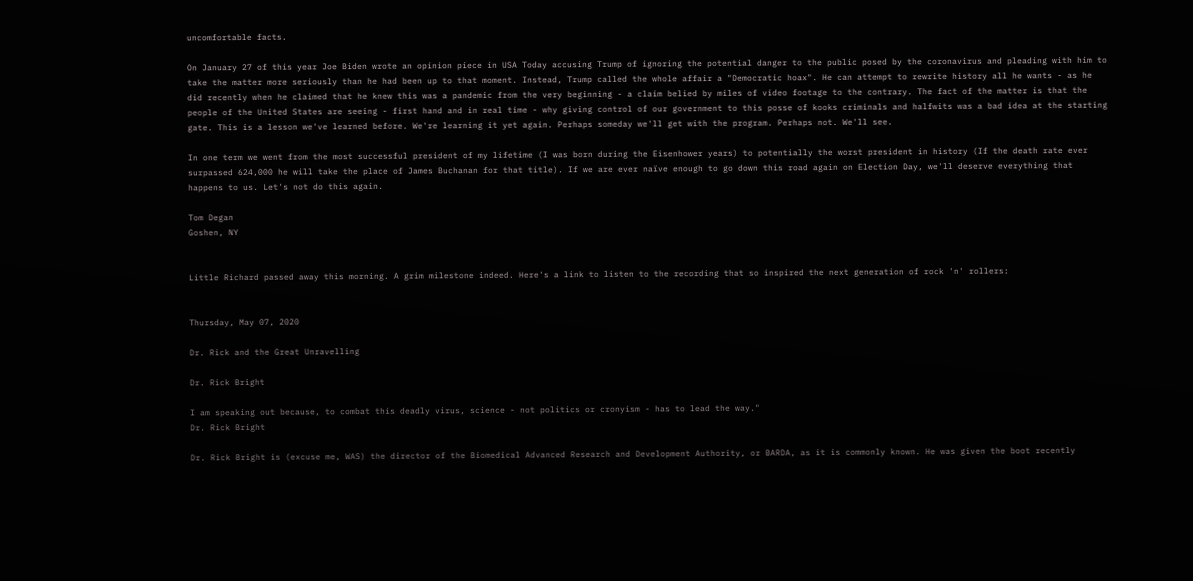uncomfortable facts.

On January 27 of this year Joe Biden wrote an opinion piece in USA Today accusing Trump of ignoring the potential danger to the public posed by the coronavirus and pleading with him to take the matter more seriously than he had been up to that moment. Instead, Trump called the whole affair a "Democratic hoax". He can attempt to rewrite history all he wants - as he did recently when he claimed that he knew this was a pandemic from the very beginning - a claim belied by miles of video footage to the contrary. The fact of the matter is that the people of the United States are seeing - first hand and in real time - why giving control of our government to this posse of kooks criminals and halfwits was a bad idea at the starting gate. This is a lesson we've learned before. We're learning it yet again. Perhaps someday we'll get with the program. Perhaps not. We'll see.

In one term we went from the most successful president of my lifetime (I was born during the Eisenhower years) to potentially the worst president in history (If the death rate ever surpassed 624,000 he will take the place of James Buchanan for that title). If we are ever naïve enough to go down this road again on Election Day, we'll deserve everything that happens to us. Let's not do this again.

Tom Degan
Goshen, NY


Little Richard passed away this morning. A grim milestone indeed. Here's a link to listen to the recording that so inspired the next generation of rock 'n' rollers:


Thursday, May 07, 2020

Dr. Rick and the Great Unravelling

Dr. Rick Bright

I am speaking out because, to combat this deadly virus, science - not politics or cronyism - has to lead the way."
Dr. Rick Bright

Dr. Rick Bright is (excuse me, WAS) the director of the Biomedical Advanced Research and Development Authority, or BARDA, as it is commonly known. He was given the boot recently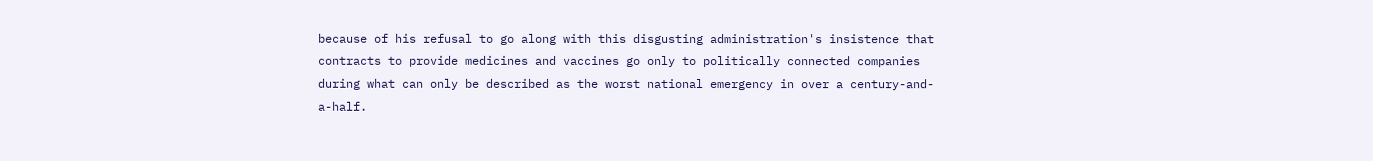because of his refusal to go along with this disgusting administration's insistence that contracts to provide medicines and vaccines go only to politically connected companies during what can only be described as the worst national emergency in over a century-and-a-half.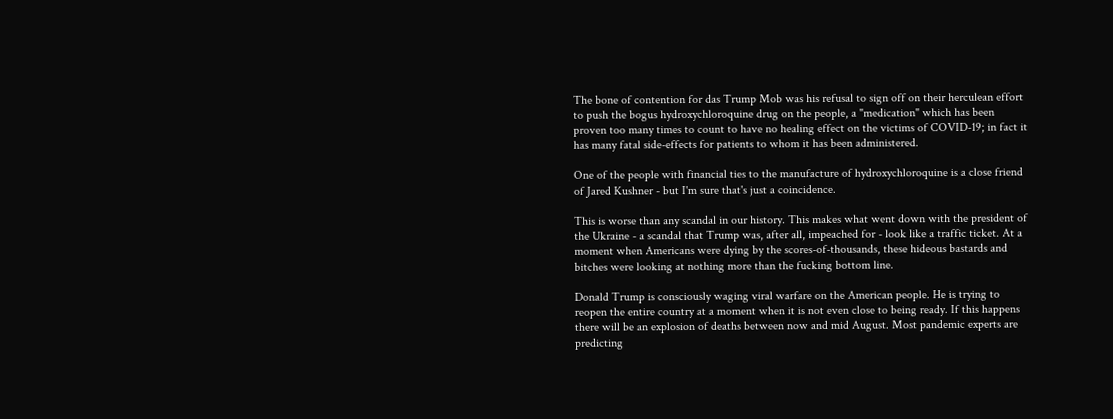The bone of contention for das Trump Mob was his refusal to sign off on their herculean effort to push the bogus hydroxychloroquine drug on the people, a "medication" which has been proven too many times to count to have no healing effect on the victims of COVID-19; in fact it has many fatal side-effects for patients to whom it has been administered.

One of the people with financial ties to the manufacture of hydroxychloroquine is a close friend of Jared Kushner - but I'm sure that's just a coincidence.

This is worse than any scandal in our history. This makes what went down with the president of the Ukraine - a scandal that Trump was, after all, impeached for - look like a traffic ticket. At a moment when Americans were dying by the scores-of-thousands, these hideous bastards and bitches were looking at nothing more than the fucking bottom line.

Donald Trump is consciously waging viral warfare on the American people. He is trying to reopen the entire country at a moment when it is not even close to being ready. If this happens there will be an explosion of deaths between now and mid August. Most pandemic experts are predicting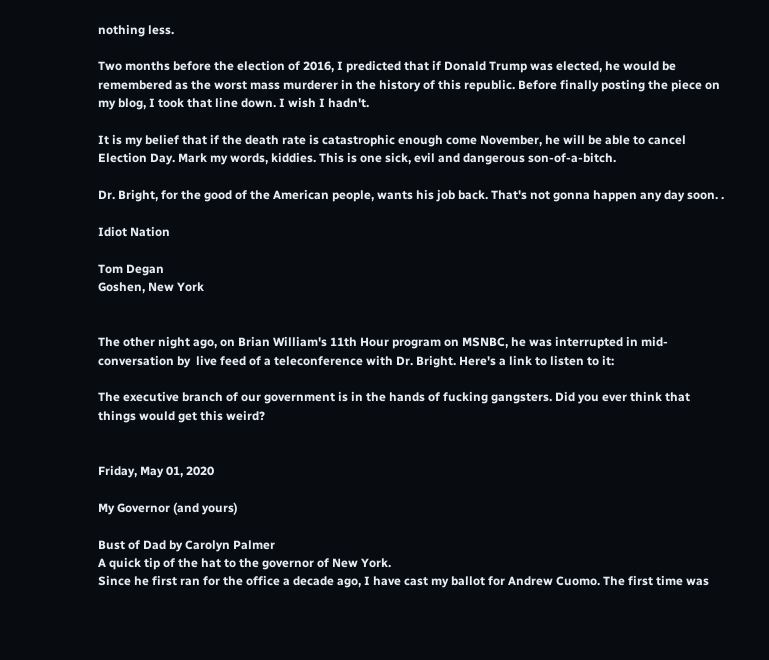nothing less.

Two months before the election of 2016, I predicted that if Donald Trump was elected, he would be remembered as the worst mass murderer in the history of this republic. Before finally posting the piece on my blog, I took that line down. I wish I hadn't.

It is my belief that if the death rate is catastrophic enough come November, he will be able to cancel Election Day. Mark my words, kiddies. This is one sick, evil and dangerous son-of-a-bitch.

Dr. Bright, for the good of the American people, wants his job back. That's not gonna happen any day soon. .

Idiot Nation

Tom Degan
Goshen, New York


The other night ago, on Brian William's 11th Hour program on MSNBC, he was interrupted in mid-conversation by  live feed of a teleconference with Dr. Bright. Here's a link to listen to it:

The executive branch of our government is in the hands of fucking gangsters. Did you ever think that things would get this weird?


Friday, May 01, 2020

My Governor (and yours)

Bust of Dad by Carolyn Palmer
A quick tip of the hat to the governor of New York.
Since he first ran for the office a decade ago, I have cast my ballot for Andrew Cuomo. The first time was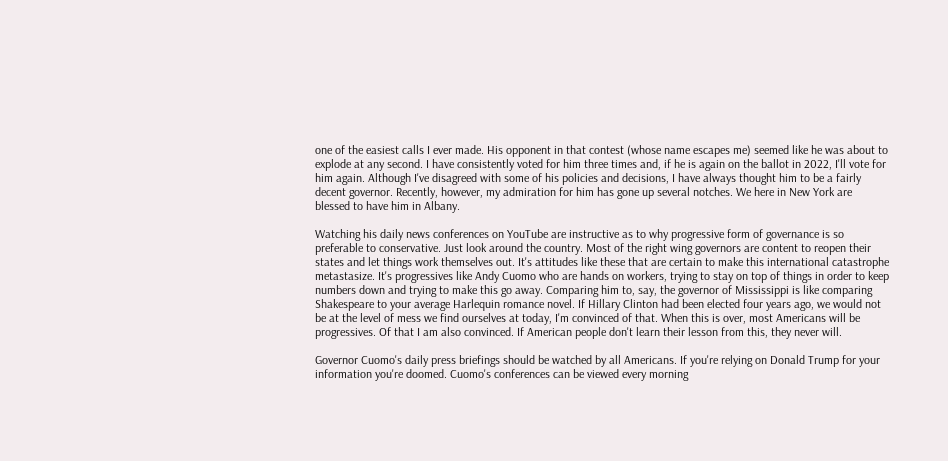one of the easiest calls I ever made. His opponent in that contest (whose name escapes me) seemed like he was about to explode at any second. I have consistently voted for him three times and, if he is again on the ballot in 2022, I'll vote for him again. Although I've disagreed with some of his policies and decisions, I have always thought him to be a fairly decent governor. Recently, however, my admiration for him has gone up several notches. We here in New York are blessed to have him in Albany.

Watching his daily news conferences on YouTube are instructive as to why progressive form of governance is so preferable to conservative. Just look around the country. Most of the right wing governors are content to reopen their states and let things work themselves out. It's attitudes like these that are certain to make this international catastrophe metastasize. It's progressives like Andy Cuomo who are hands on workers, trying to stay on top of things in order to keep numbers down and trying to make this go away. Comparing him to, say, the governor of Mississippi is like comparing Shakespeare to your average Harlequin romance novel. If Hillary Clinton had been elected four years ago, we would not be at the level of mess we find ourselves at today, I'm convinced of that. When this is over, most Americans will be progressives. Of that I am also convinced. If American people don't learn their lesson from this, they never will.

Governor Cuomo's daily press briefings should be watched by all Americans. If you're relying on Donald Trump for your information you're doomed. Cuomo's conferences can be viewed every morning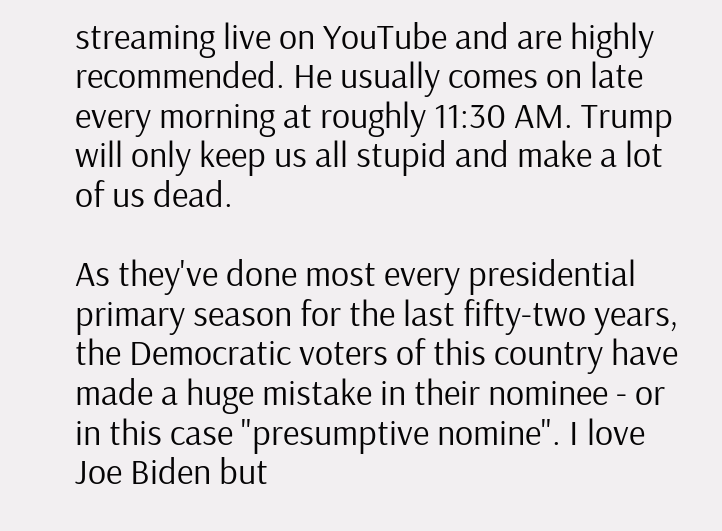streaming live on YouTube and are highly recommended. He usually comes on late every morning at roughly 11:30 AM. Trump will only keep us all stupid and make a lot of us dead.

As they've done most every presidential primary season for the last fifty-two years, the Democratic voters of this country have made a huge mistake in their nominee - or in this case "presumptive nomine". I love Joe Biden but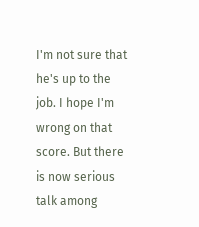I'm not sure that he's up to the job. I hope I'm wrong on that score. But there is now serious talk among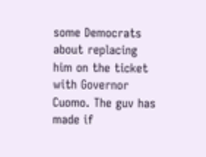some Democrats about replacing him on the ticket with Governor Cuomo. The guv has made if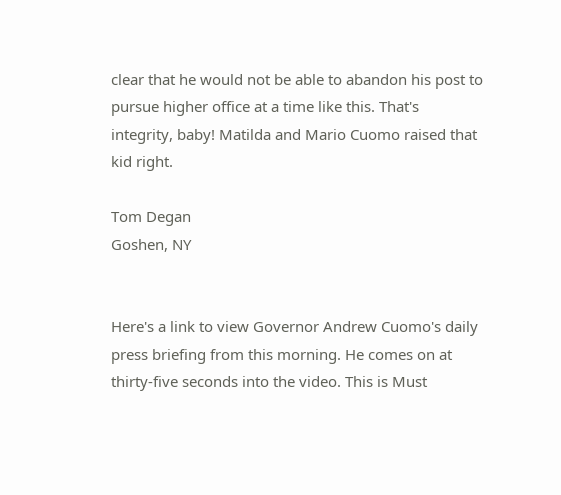clear that he would not be able to abandon his post to pursue higher office at a time like this. That's integrity, baby! Matilda and Mario Cuomo raised that kid right.

Tom Degan
Goshen, NY


Here's a link to view Governor Andrew Cuomo's daily press briefing from this morning. He comes on at thirty-five seconds into the video. This is Must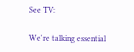See TV:

We're talking essential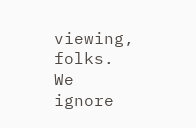viewing, folks. We ignore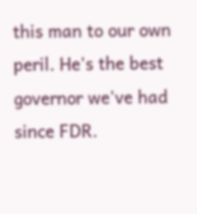this man to our own peril. He's the best governor we've had since FDR.